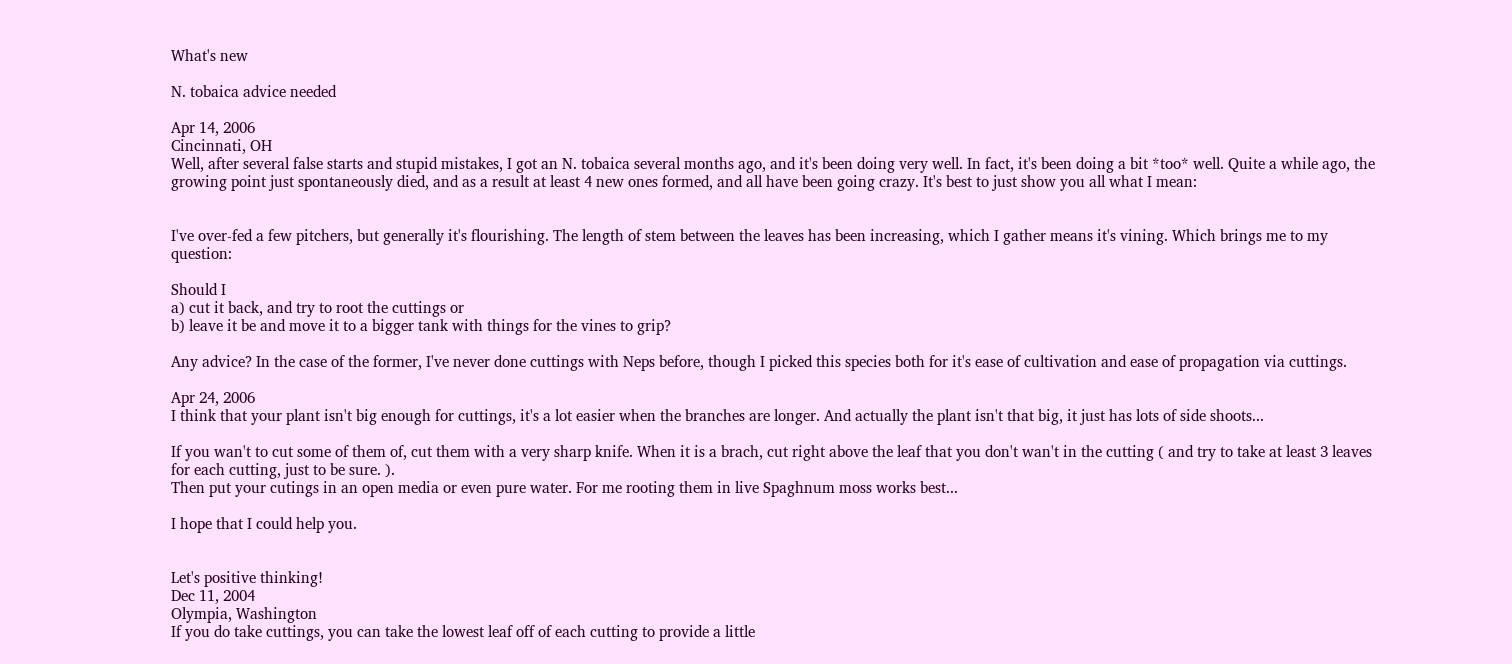What's new

N. tobaica advice needed

Apr 14, 2006
Cincinnati, OH
Well, after several false starts and stupid mistakes, I got an N. tobaica several months ago, and it's been doing very well. In fact, it's been doing a bit *too* well. Quite a while ago, the growing point just spontaneously died, and as a result at least 4 new ones formed, and all have been going crazy. It's best to just show you all what I mean:


I've over-fed a few pitchers, but generally it's flourishing. The length of stem between the leaves has been increasing, which I gather means it's vining. Which brings me to my question:

Should I
a) cut it back, and try to root the cuttings or
b) leave it be and move it to a bigger tank with things for the vines to grip?

Any advice? In the case of the former, I've never done cuttings with Neps before, though I picked this species both for it's ease of cultivation and ease of propagation via cuttings.

Apr 24, 2006
I think that your plant isn't big enough for cuttings, it's a lot easier when the branches are longer. And actually the plant isn't that big, it just has lots of side shoots...

If you wan't to cut some of them of, cut them with a very sharp knife. When it is a brach, cut right above the leaf that you don't wan't in the cutting ( and try to take at least 3 leaves for each cutting, just to be sure. ).
Then put your cutings in an open media or even pure water. For me rooting them in live Spaghnum moss works best...

I hope that I could help you.


Let's positive thinking!
Dec 11, 2004
Olympia, Washington
If you do take cuttings, you can take the lowest leaf off of each cutting to provide a little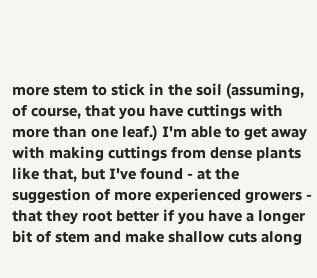more stem to stick in the soil (assuming, of course, that you have cuttings with more than one leaf.) I'm able to get away with making cuttings from dense plants like that, but I've found - at the suggestion of more experienced growers - that they root better if you have a longer bit of stem and make shallow cuts along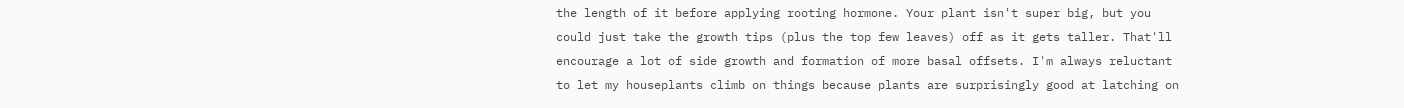the length of it before applying rooting hormone. Your plant isn't super big, but you could just take the growth tips (plus the top few leaves) off as it gets taller. That'll encourage a lot of side growth and formation of more basal offsets. I'm always reluctant to let my houseplants climb on things because plants are surprisingly good at latching on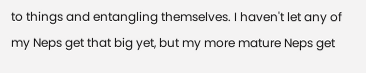to things and entangling themselves. I haven't let any of my Neps get that big yet, but my more mature Neps get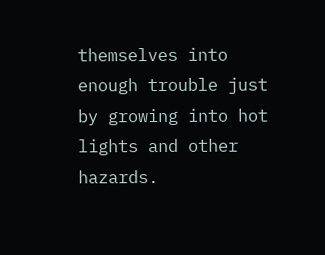themselves into enough trouble just by growing into hot lights and other hazards.